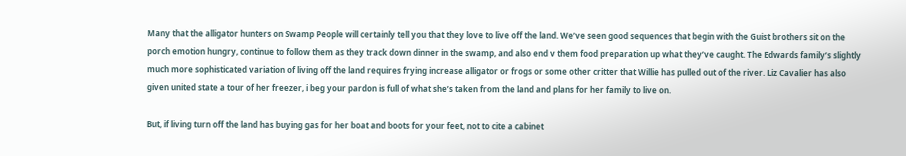Many that the alligator hunters on Swamp People will certainly tell you that they love to live off the land. We’ve seen good sequences that begin with the Guist brothers sit on the porch emotion hungry, continue to follow them as they track down dinner in the swamp, and also end v them food preparation up what they’ve caught. The Edwards family’s slightly much more sophisticated variation of living off the land requires frying increase alligator or frogs or some other critter that Willie has pulled out of the river. Liz Cavalier has also given united state a tour of her freezer, i beg your pardon is full of what she’s taken from the land and plans for her family to live on.

But, if living turn off the land has buying gas for her boat and boots for your feet, not to cite a cabinet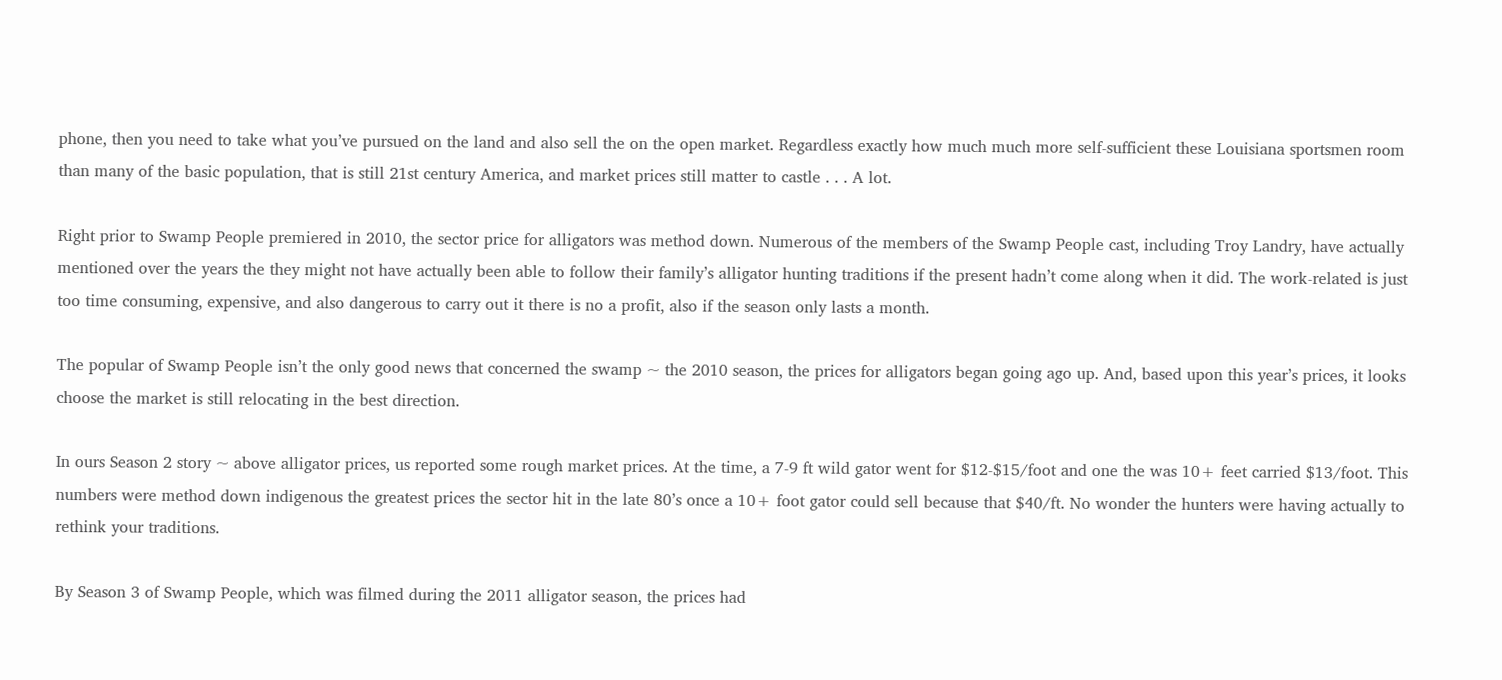phone, then you need to take what you’ve pursued on the land and also sell the on the open market. Regardless exactly how much much more self-sufficient these Louisiana sportsmen room than many of the basic population, that is still 21st century America, and market prices still matter to castle . . . A lot.

Right prior to Swamp People premiered in 2010, the sector price for alligators was method down. Numerous of the members of the Swamp People cast, including Troy Landry, have actually mentioned over the years the they might not have actually been able to follow their family’s alligator hunting traditions if the present hadn’t come along when it did. The work-related is just too time consuming, expensive, and also dangerous to carry out it there is no a profit, also if the season only lasts a month.

The popular of Swamp People isn’t the only good news that concerned the swamp ~ the 2010 season, the prices for alligators began going ago up. And, based upon this year’s prices, it looks choose the market is still relocating in the best direction.

In ours Season 2 story ~ above alligator prices, us reported some rough market prices. At the time, a 7-9 ft wild gator went for $12-$15/foot and one the was 10+ feet carried $13/foot. This numbers were method down indigenous the greatest prices the sector hit in the late 80’s once a 10+ foot gator could sell because that $40/ft. No wonder the hunters were having actually to rethink your traditions.

By Season 3 of Swamp People, which was filmed during the 2011 alligator season, the prices had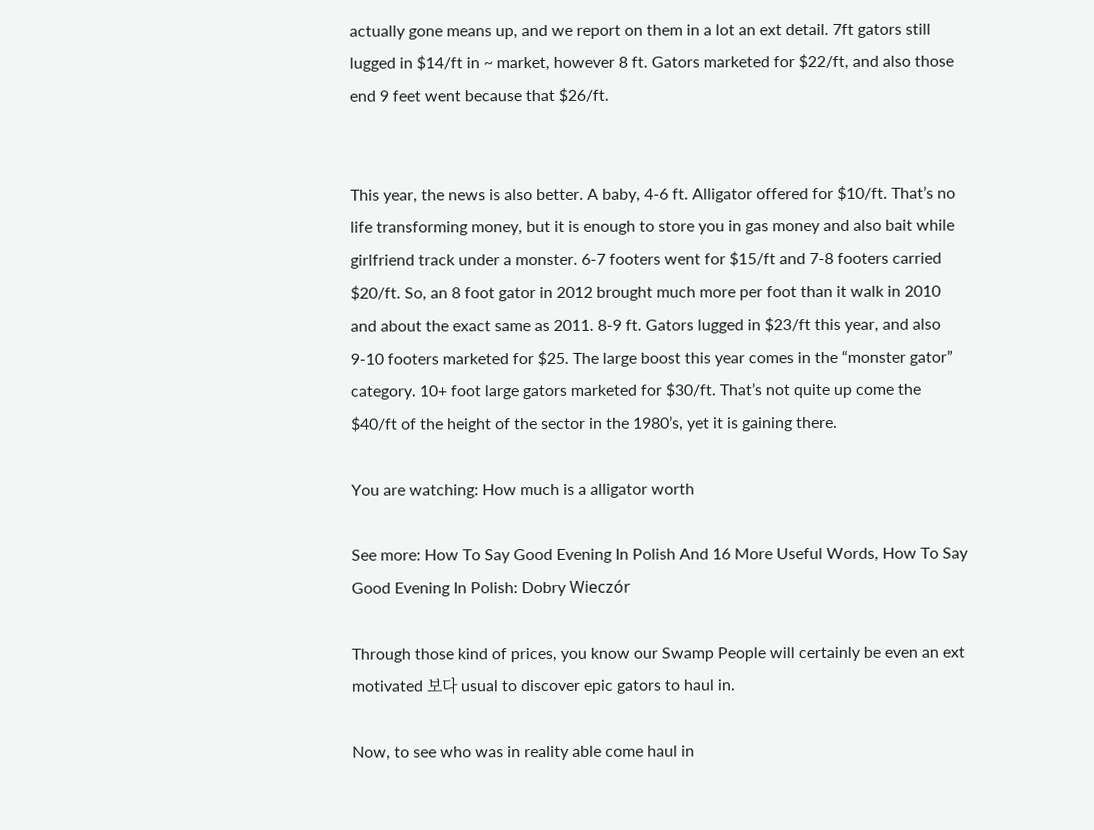actually gone means up, and we report on them in a lot an ext detail. 7ft gators still lugged in $14/ft in ~ market, however 8 ft. Gators marketed for $22/ft, and also those end 9 feet went because that $26/ft.


This year, the news is also better. A baby, 4-6 ft. Alligator offered for $10/ft. That’s no life transforming money, but it is enough to store you in gas money and also bait while girlfriend track under a monster. 6-7 footers went for $15/ft and 7-8 footers carried $20/ft. So, an 8 foot gator in 2012 brought much more per foot than it walk in 2010 and about the exact same as 2011. 8-9 ft. Gators lugged in $23/ft this year, and also 9-10 footers marketed for $25. The large boost this year comes in the “monster gator” category. 10+ foot large gators marketed for $30/ft. That’s not quite up come the $40/ft of the height of the sector in the 1980’s, yet it is gaining there.

You are watching: How much is a alligator worth

See more: How To Say Good Evening In Polish And 16 More Useful Words, How To Say Good Evening In Polish: Dobry Wieczór

Through those kind of prices, you know our Swamp People will certainly be even an ext motivated 보다 usual to discover epic gators to haul in.

Now, to see who was in reality able come haul in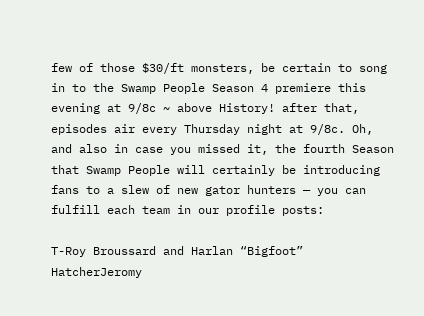few of those $30/ft monsters, be certain to song in to the Swamp People Season 4 premiere this evening at 9/8c ~ above History! after that, episodes air every Thursday night at 9/8c. Oh, and also in case you missed it, the fourth Season that Swamp People will certainly be introducing fans to a slew of new gator hunters — you can fulfill each team in our profile posts:

T-Roy Broussard and Harlan “Bigfoot” HatcherJeromy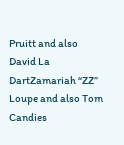Pruitt and also David La DartZamariah “ZZ” Loupe and also Tom Candies